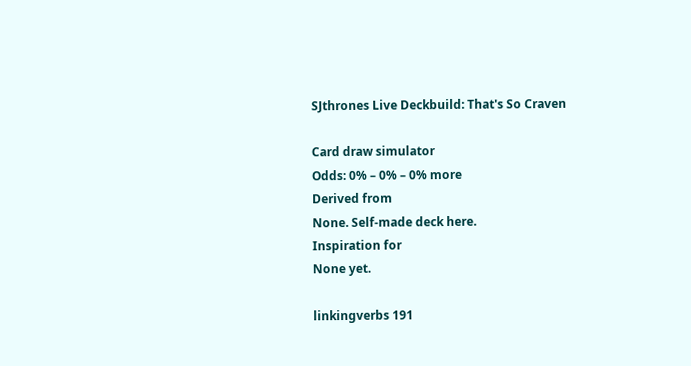SJthrones Live Deckbuild: That's So Craven

Card draw simulator
Odds: 0% – 0% – 0% more
Derived from
None. Self-made deck here.
Inspiration for
None yet.

linkingverbs 191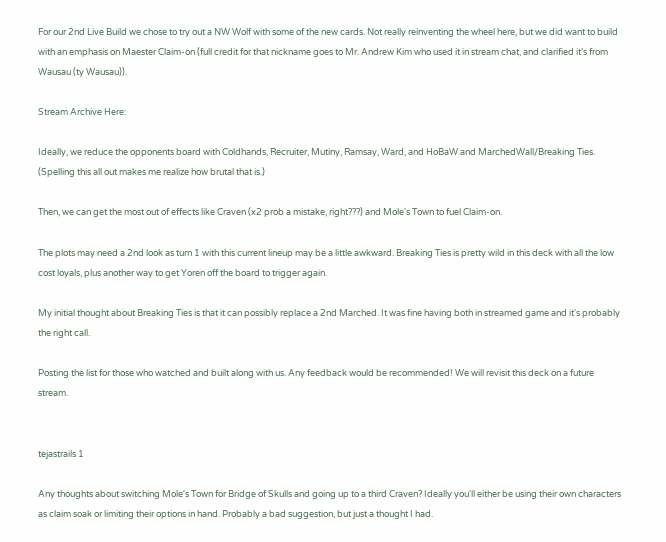For our 2nd Live Build we chose to try out a NW Wolf with some of the new cards. Not really reinventing the wheel here, but we did want to build with an emphasis on Maester Claim-on (full credit for that nickname goes to Mr. Andrew Kim who used it in stream chat, and clarified it’s from Wausau (ty Wausau)).

Stream Archive Here:

Ideally, we reduce the opponents board with Coldhands, Recruiter, Mutiny, Ramsay, Ward, and HoBaW and MarchedWall/Breaking Ties. (Spelling this all out makes me realize how brutal that is.)

Then, we can get the most out of effects like Craven (x2 prob a mistake, right???) and Mole's Town to fuel Claim-on.

The plots may need a 2nd look as turn 1 with this current lineup may be a little awkward. Breaking Ties is pretty wild in this deck with all the low cost loyals, plus another way to get Yoren off the board to trigger again.

My initial thought about Breaking Ties is that it can possibly replace a 2nd Marched. It was fine having both in streamed game and it's probably the right call.

Posting the list for those who watched and built along with us. Any feedback would be recommended! We will revisit this deck on a future stream.


tejastrails 1

Any thoughts about switching Mole's Town for Bridge of Skulls and going up to a third Craven? Ideally you'll either be using their own characters as claim soak or limiting their options in hand. Probably a bad suggestion, but just a thought I had.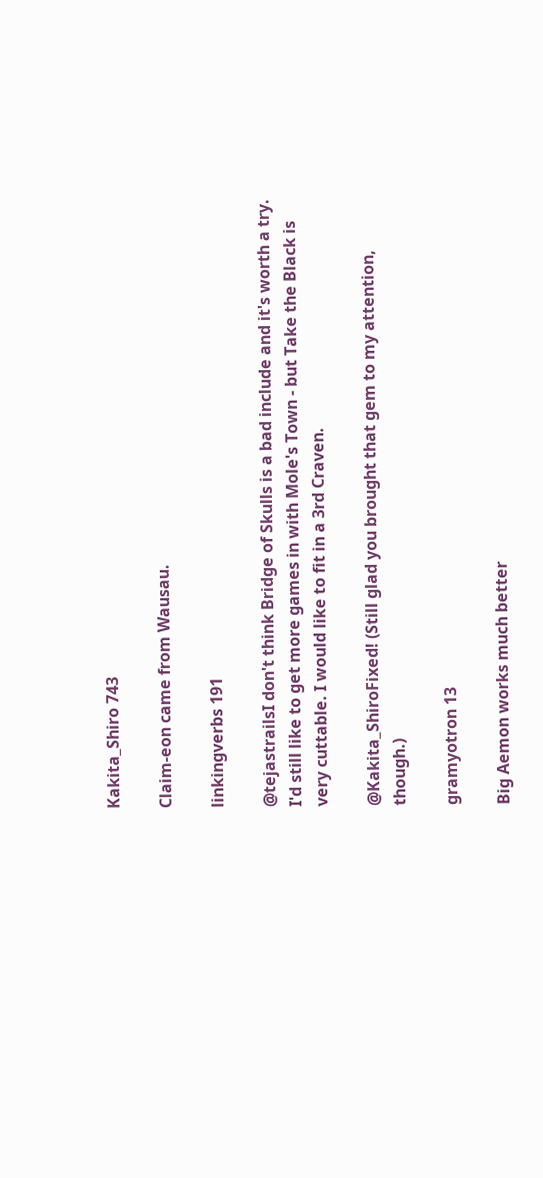Kakita_Shiro 743

Claim-eon came from Wausau.

linkingverbs 191

@tejastrailsI don't think Bridge of Skulls is a bad include and it's worth a try. I'd still like to get more games in with Mole's Town - but Take the Black is very cuttable. I would like to fit in a 3rd Craven.

@Kakita_ShiroFixed! (Still glad you brought that gem to my attention, though.)

gramyotron 13

Big Aemon works much better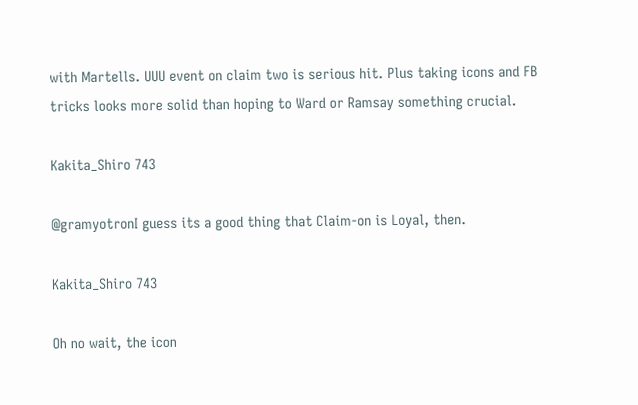with Martells. UUU event on claim two is serious hit. Plus taking icons and FB tricks looks more solid than hoping to Ward or Ramsay something crucial.

Kakita_Shiro 743

@gramyotronI guess its a good thing that Claim-on is Loyal, then.

Kakita_Shiro 743

Oh no wait, the icon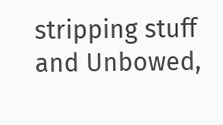stripping stuff and Unbowed,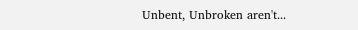Unbent, Unbroken aren't...